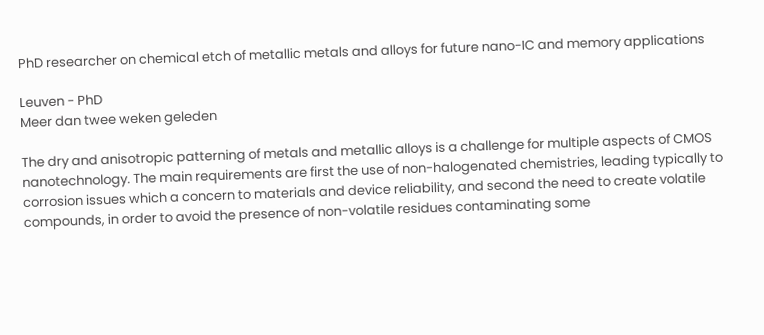PhD researcher on chemical etch of metallic metals and alloys for future nano-IC and memory applications

Leuven - PhD
Meer dan twee weken geleden

The dry and anisotropic patterning of metals and metallic alloys is a challenge for multiple aspects of CMOS nanotechnology. The main requirements are first the use of non-halogenated chemistries, leading typically to corrosion issues which a concern to materials and device reliability, and second the need to create volatile compounds, in order to avoid the presence of non-volatile residues contaminating some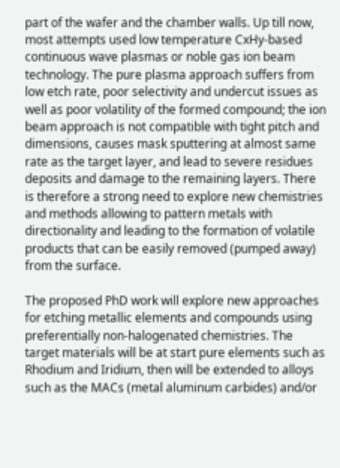part of the wafer and the chamber walls. Up till now, most attempts used low temperature CxHy-based continuous wave plasmas or noble gas ion beam technology. The pure plasma approach suffers from low etch rate, poor selectivity and undercut issues as well as poor volatility of the formed compound; the ion beam approach is not compatible with tight pitch and dimensions, causes mask sputtering at almost same rate as the target layer, and lead to severe residues deposits and damage to the remaining layers. There is therefore a strong need to explore new chemistries and methods allowing to pattern metals with directionality and leading to the formation of volatile products that can be easily removed (pumped away) from the surface.

The proposed PhD work will explore new approaches for etching metallic elements and compounds using preferentially non-halogenated chemistries. The target materials will be at start pure elements such as Rhodium and Iridium, then will be extended to alloys such as the MACs (metal aluminum carbides) and/or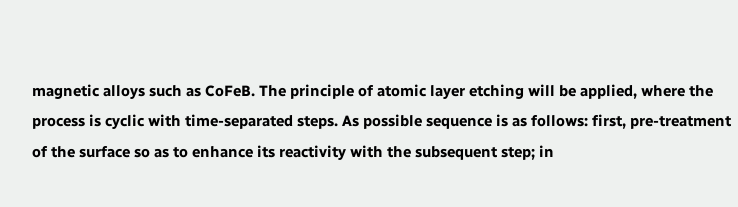magnetic alloys such as CoFeB. The principle of atomic layer etching will be applied, where the process is cyclic with time-separated steps. As possible sequence is as follows: first, pre-treatment of the surface so as to enhance its reactivity with the subsequent step; in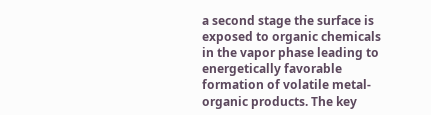a second stage the surface is exposed to organic chemicals in the vapor phase leading to energetically favorable formation of volatile metal-organic products. The key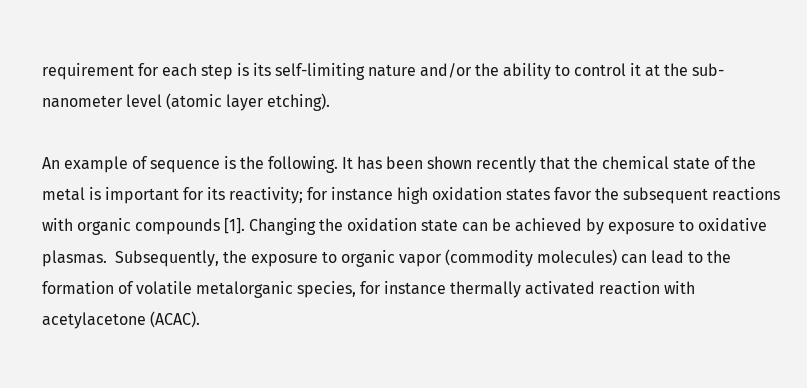requirement for each step is its self-limiting nature and/or the ability to control it at the sub-nanometer level (atomic layer etching).

An example of sequence is the following. It has been shown recently that the chemical state of the metal is important for its reactivity; for instance high oxidation states favor the subsequent reactions with organic compounds [1]. Changing the oxidation state can be achieved by exposure to oxidative plasmas.  Subsequently, the exposure to organic vapor (commodity molecules) can lead to the formation of volatile metalorganic species, for instance thermally activated reaction with acetylacetone (ACAC).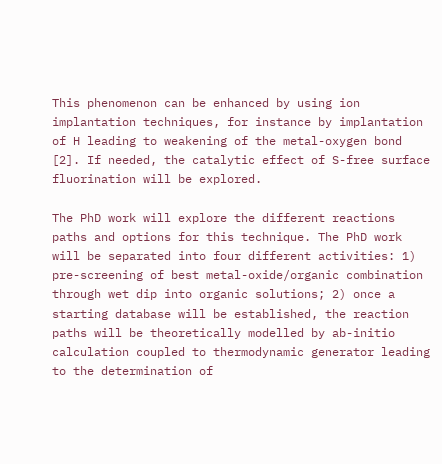This phenomenon can be enhanced by using ion implantation techniques, for instance by implantation of H leading to weakening of the metal-oxygen bond [2]. If needed, the catalytic effect of S-free surface fluorination will be explored.

The PhD work will explore the different reactions paths and options for this technique. The PhD work will be separated into four different activities: 1) pre-screening of best metal-oxide/organic combination through wet dip into organic solutions; 2) once a starting database will be established, the reaction paths will be theoretically modelled by ab-initio calculation coupled to thermodynamic generator leading to the determination of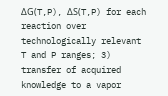ΔG(T,P), ΔS(T,P) for each reaction over technologically relevant T and P ranges; 3) transfer of acquired knowledge to a vapor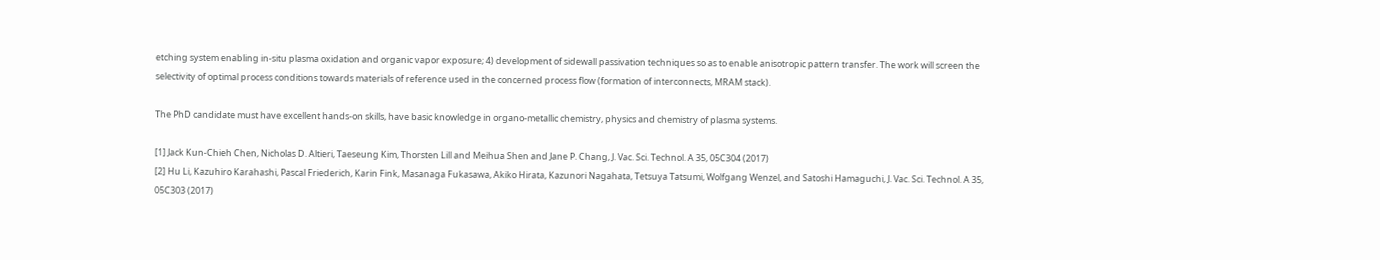etching system enabling in-situ plasma oxidation and organic vapor exposure; 4) development of sidewall passivation techniques so as to enable anisotropic pattern transfer. The work will screen the selectivity of optimal process conditions towards materials of reference used in the concerned process flow (formation of interconnects, MRAM stack).

The PhD candidate must have excellent hands-on skills, have basic knowledge in organo-metallic chemistry, physics and chemistry of plasma systems.

[1] Jack Kun-Chieh Chen, Nicholas D. Altieri, Taeseung Kim, Thorsten Lill and Meihua Shen and Jane P. Chang, J. Vac. Sci. Technol. A 35, 05C304 (2017)
[2] Hu Li, Kazuhiro Karahashi, Pascal Friederich, Karin Fink, Masanaga Fukasawa, Akiko Hirata, Kazunori Nagahata, Tetsuya Tatsumi, Wolfgang Wenzel, and Satoshi Hamaguchi, J. Vac. Sci. Technol. A 35, 05C303 (2017)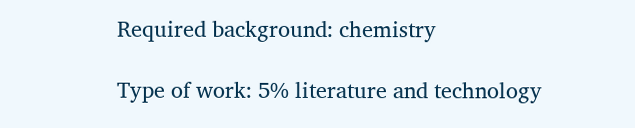Required background: chemistry

Type of work: 5% literature and technology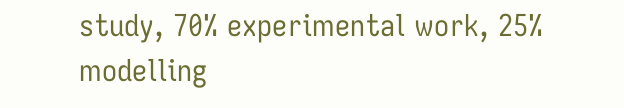study, 70% experimental work, 25% modelling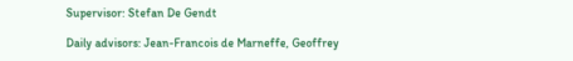Supervisor: Stefan De Gendt

Daily advisors: Jean-Francois de Marneffe, Geoffrey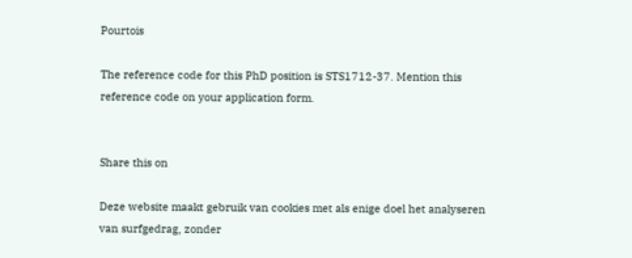Pourtois

The reference code for this PhD position is STS1712-37. Mention this reference code on your application form.


Share this on

Deze website maakt gebruik van cookies met als enige doel het analyseren van surfgedrag, zonder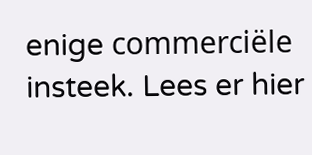enige commerciële insteek. Lees er hier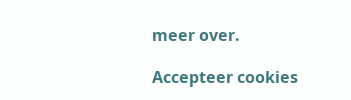meer over.

Accepteer cookies